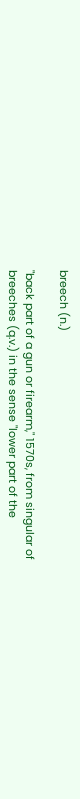breech (n.)

"back part of a gun or firearm," 1570s, from singular of breeches (q.v.) in the sense "lower part of the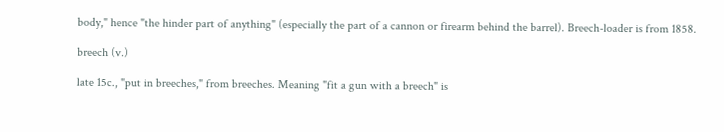body," hence "the hinder part of anything" (especially the part of a cannon or firearm behind the barrel). Breech-loader is from 1858.

breech (v.)

late 15c., "put in breeches," from breeches. Meaning "fit a gun with a breech" is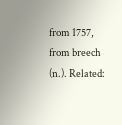from 1757, from breech (n.). Related: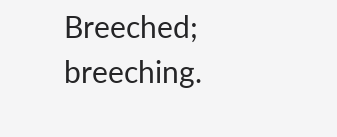Breeched; breeching.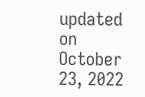updated on October 23, 2022